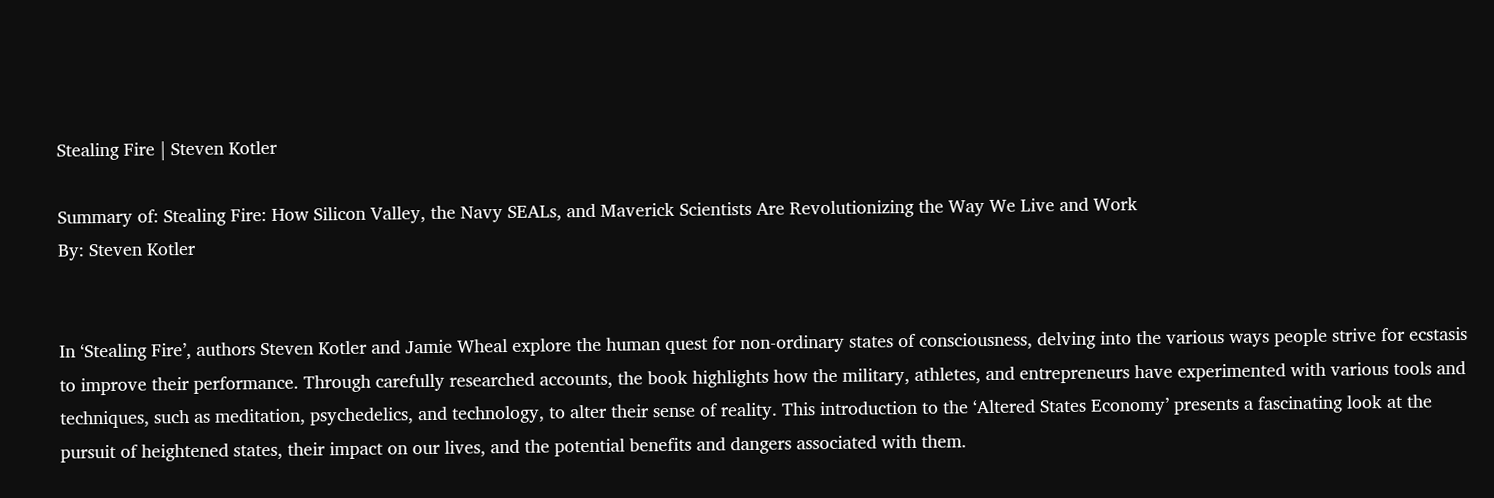Stealing Fire | Steven Kotler

Summary of: Stealing Fire: How Silicon Valley, the Navy SEALs, and Maverick Scientists Are Revolutionizing the Way We Live and Work
By: Steven Kotler


In ‘Stealing Fire’, authors Steven Kotler and Jamie Wheal explore the human quest for non-ordinary states of consciousness, delving into the various ways people strive for ecstasis to improve their performance. Through carefully researched accounts, the book highlights how the military, athletes, and entrepreneurs have experimented with various tools and techniques, such as meditation, psychedelics, and technology, to alter their sense of reality. This introduction to the ‘Altered States Economy’ presents a fascinating look at the pursuit of heightened states, their impact on our lives, and the potential benefits and dangers associated with them.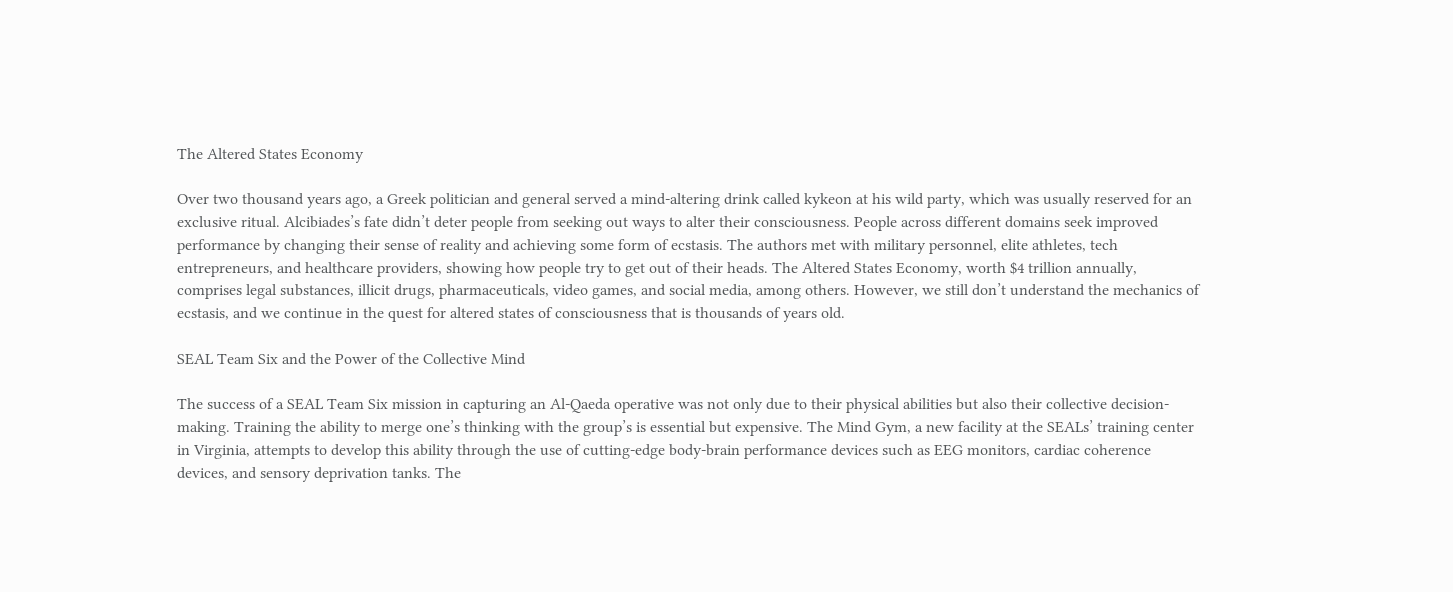The Altered States Economy

Over two thousand years ago, a Greek politician and general served a mind-altering drink called kykeon at his wild party, which was usually reserved for an exclusive ritual. Alcibiades’s fate didn’t deter people from seeking out ways to alter their consciousness. People across different domains seek improved performance by changing their sense of reality and achieving some form of ecstasis. The authors met with military personnel, elite athletes, tech entrepreneurs, and healthcare providers, showing how people try to get out of their heads. The Altered States Economy, worth $4 trillion annually, comprises legal substances, illicit drugs, pharmaceuticals, video games, and social media, among others. However, we still don’t understand the mechanics of ecstasis, and we continue in the quest for altered states of consciousness that is thousands of years old.

SEAL Team Six and the Power of the Collective Mind

The success of a SEAL Team Six mission in capturing an Al-Qaeda operative was not only due to their physical abilities but also their collective decision-making. Training the ability to merge one’s thinking with the group’s is essential but expensive. The Mind Gym, a new facility at the SEALs’ training center in Virginia, attempts to develop this ability through the use of cutting-edge body-brain performance devices such as EEG monitors, cardiac coherence devices, and sensory deprivation tanks. The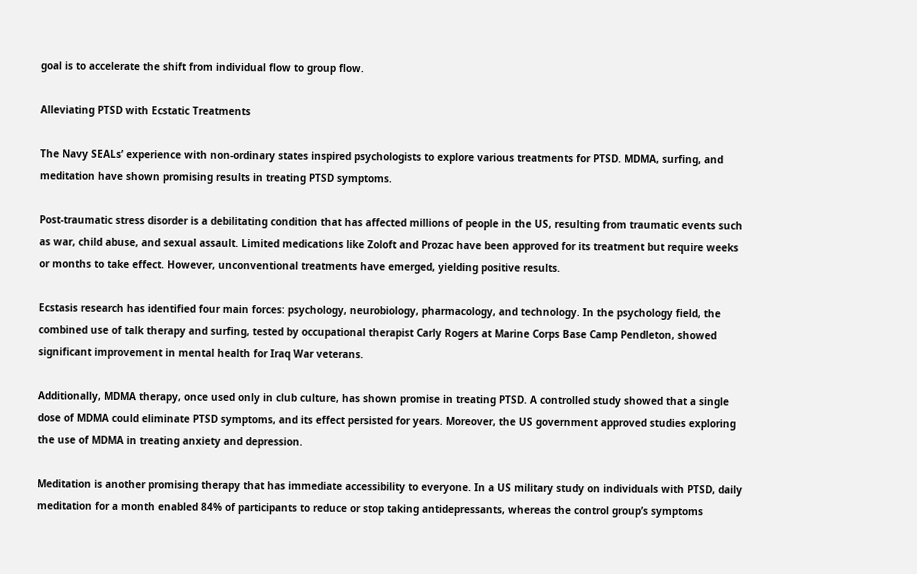goal is to accelerate the shift from individual flow to group flow.

Alleviating PTSD with Ecstatic Treatments

The Navy SEALs’ experience with non-ordinary states inspired psychologists to explore various treatments for PTSD. MDMA, surfing, and meditation have shown promising results in treating PTSD symptoms.

Post-traumatic stress disorder is a debilitating condition that has affected millions of people in the US, resulting from traumatic events such as war, child abuse, and sexual assault. Limited medications like Zoloft and Prozac have been approved for its treatment but require weeks or months to take effect. However, unconventional treatments have emerged, yielding positive results.

Ecstasis research has identified four main forces: psychology, neurobiology, pharmacology, and technology. In the psychology field, the combined use of talk therapy and surfing, tested by occupational therapist Carly Rogers at Marine Corps Base Camp Pendleton, showed significant improvement in mental health for Iraq War veterans.

Additionally, MDMA therapy, once used only in club culture, has shown promise in treating PTSD. A controlled study showed that a single dose of MDMA could eliminate PTSD symptoms, and its effect persisted for years. Moreover, the US government approved studies exploring the use of MDMA in treating anxiety and depression.

Meditation is another promising therapy that has immediate accessibility to everyone. In a US military study on individuals with PTSD, daily meditation for a month enabled 84% of participants to reduce or stop taking antidepressants, whereas the control group’s symptoms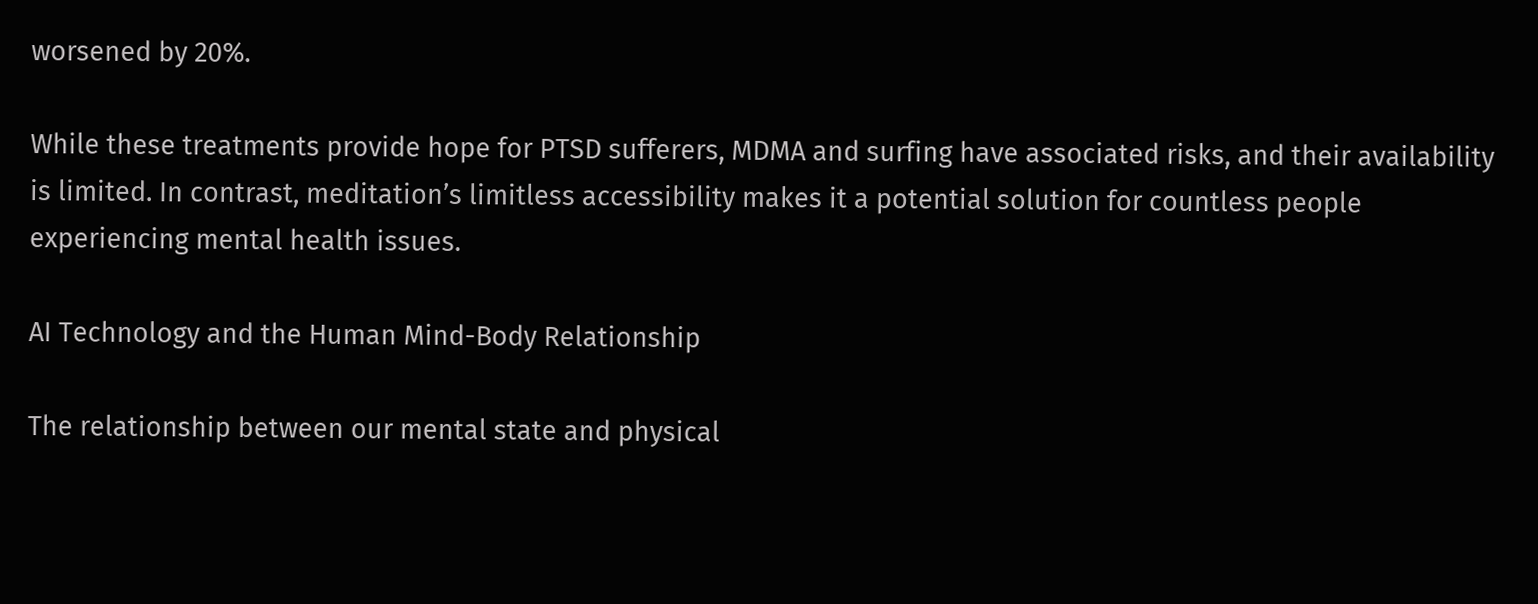worsened by 20%.

While these treatments provide hope for PTSD sufferers, MDMA and surfing have associated risks, and their availability is limited. In contrast, meditation’s limitless accessibility makes it a potential solution for countless people experiencing mental health issues.

AI Technology and the Human Mind-Body Relationship

The relationship between our mental state and physical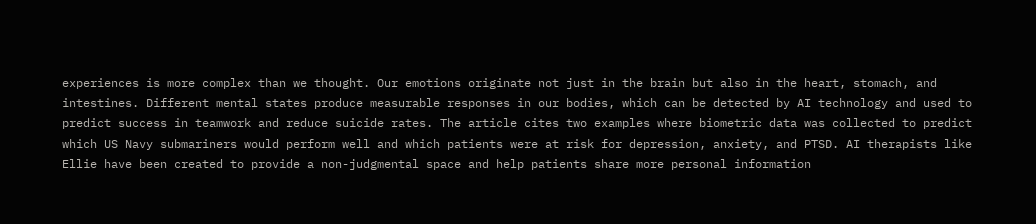experiences is more complex than we thought. Our emotions originate not just in the brain but also in the heart, stomach, and intestines. Different mental states produce measurable responses in our bodies, which can be detected by AI technology and used to predict success in teamwork and reduce suicide rates. The article cites two examples where biometric data was collected to predict which US Navy submariners would perform well and which patients were at risk for depression, anxiety, and PTSD. AI therapists like Ellie have been created to provide a non-judgmental space and help patients share more personal information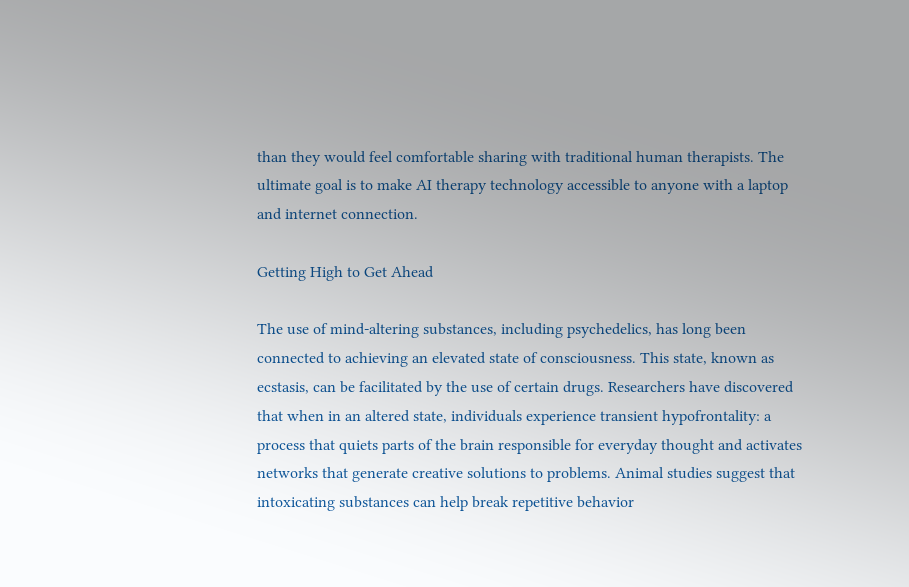than they would feel comfortable sharing with traditional human therapists. The ultimate goal is to make AI therapy technology accessible to anyone with a laptop and internet connection.

Getting High to Get Ahead

The use of mind-altering substances, including psychedelics, has long been connected to achieving an elevated state of consciousness. This state, known as ecstasis, can be facilitated by the use of certain drugs. Researchers have discovered that when in an altered state, individuals experience transient hypofrontality: a process that quiets parts of the brain responsible for everyday thought and activates networks that generate creative solutions to problems. Animal studies suggest that intoxicating substances can help break repetitive behavior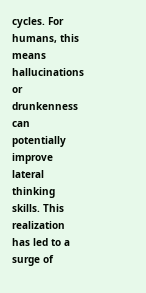cycles. For humans, this means hallucinations or drunkenness can potentially improve lateral thinking skills. This realization has led to a surge of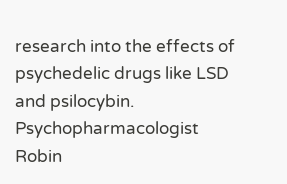research into the effects of psychedelic drugs like LSD and psilocybin. Psychopharmacologist Robin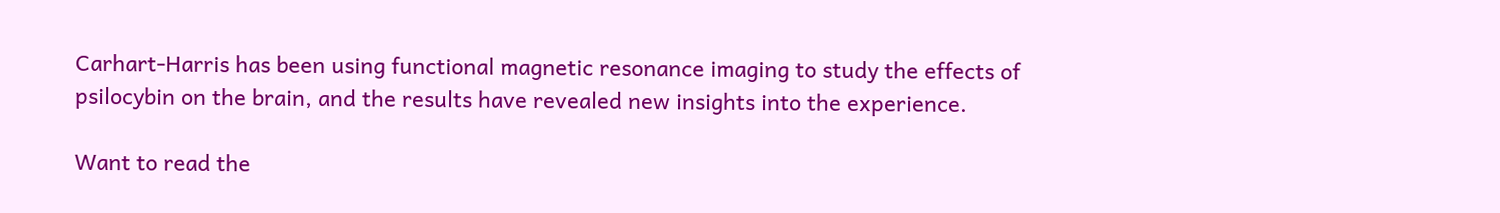Carhart-Harris has been using functional magnetic resonance imaging to study the effects of psilocybin on the brain, and the results have revealed new insights into the experience.

Want to read the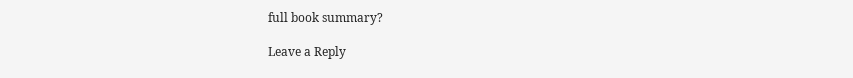full book summary?

Leave a Reply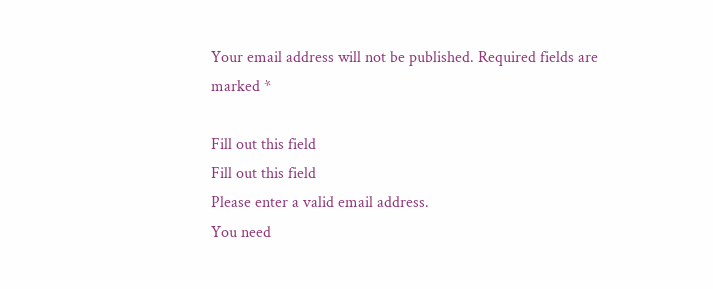Your email address will not be published. Required fields are marked *

Fill out this field
Fill out this field
Please enter a valid email address.
You need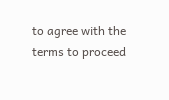to agree with the terms to proceed